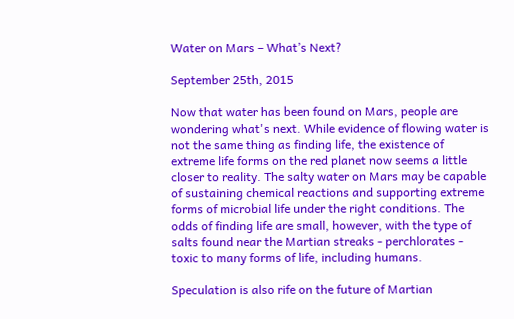Water on Mars – What’s Next?

September 25th, 2015

Now that water has been found on Mars, people are wondering what's next. While evidence of flowing water is not the same thing as finding life, the existence of extreme life forms on the red planet now seems a little closer to reality. The salty water on Mars may be capable of sustaining chemical reactions and supporting extreme forms of microbial life under the right conditions. The odds of finding life are small, however, with the type of salts found near the Martian streaks - perchlorates - toxic to many forms of life, including humans.

Speculation is also rife on the future of Martian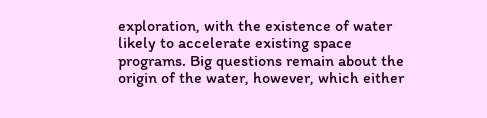exploration, with the existence of water likely to accelerate existing space programs. Big questions remain about the origin of the water, however, which either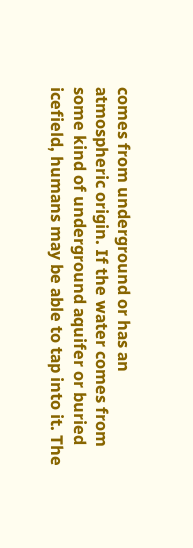comes from underground or has an atmospheric origin. If the water comes from some kind of underground aquifer or buried icefield, humans may be able to tap into it. The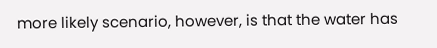more likely scenario, however, is that the water has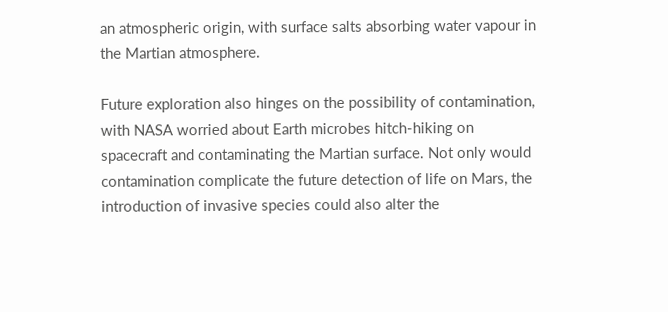an atmospheric origin, with surface salts absorbing water vapour in the Martian atmosphere.

Future exploration also hinges on the possibility of contamination, with NASA worried about Earth microbes hitch-hiking on spacecraft and contaminating the Martian surface. Not only would contamination complicate the future detection of life on Mars, the introduction of invasive species could also alter the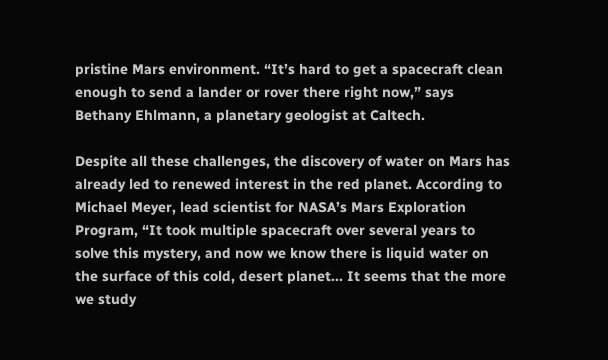pristine Mars environment. “It’s hard to get a spacecraft clean enough to send a lander or rover there right now,” says Bethany Ehlmann, a planetary geologist at Caltech.

Despite all these challenges, the discovery of water on Mars has already led to renewed interest in the red planet. According to Michael Meyer, lead scientist for NASA’s Mars Exploration Program, “It took multiple spacecraft over several years to solve this mystery, and now we know there is liquid water on the surface of this cold, desert planet... It seems that the more we study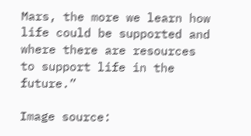Mars, the more we learn how life could be supported and where there are resources to support life in the future.”

Image source: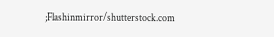;Flashinmirror/shutterstock.com